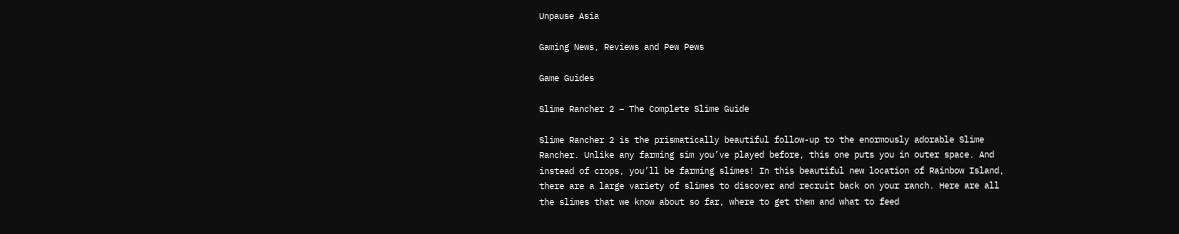Unpause Asia

Gaming News, Reviews and Pew Pews

Game Guides

Slime Rancher 2 – The Complete Slime Guide

Slime Rancher 2 is the prismatically beautiful follow-up to the enormously adorable Slime Rancher. Unlike any farming sim you’ve played before, this one puts you in outer space. And instead of crops, you’ll be farming slimes! In this beautiful new location of Rainbow Island, there are a large variety of slimes to discover and recruit back on your ranch. Here are all the slimes that we know about so far, where to get them and what to feed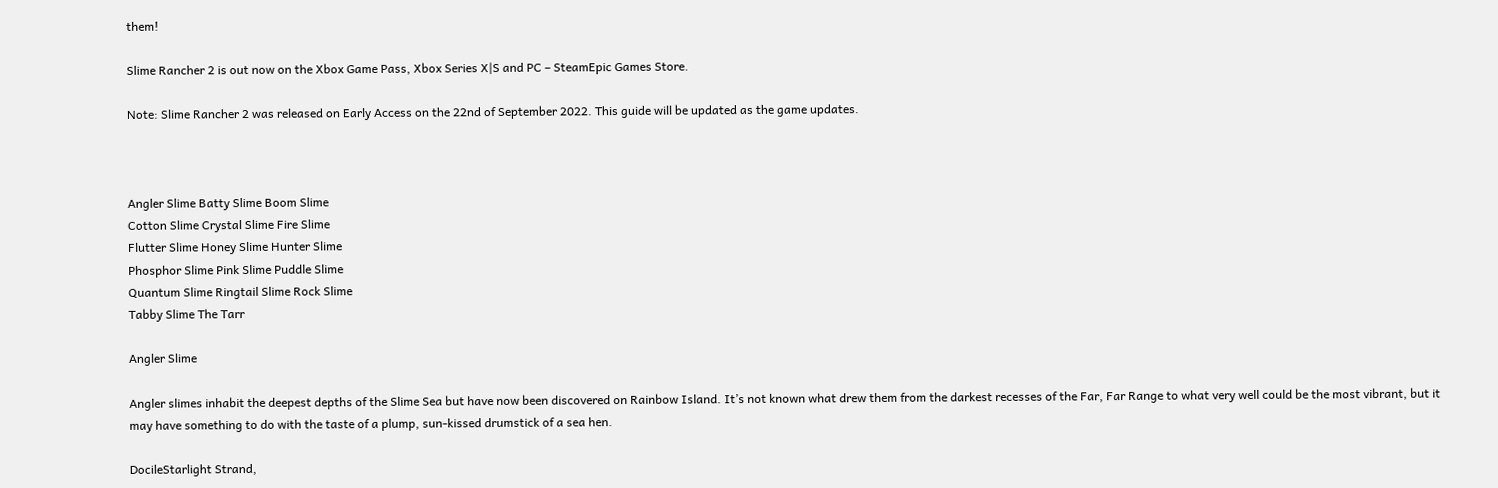them!

Slime Rancher 2 is out now on the Xbox Game Pass, Xbox Series X|S and PC – SteamEpic Games Store.

Note: Slime Rancher 2 was released on Early Access on the 22nd of September 2022. This guide will be updated as the game updates.



Angler Slime Batty Slime Boom Slime
Cotton Slime Crystal Slime Fire Slime
Flutter Slime Honey Slime Hunter Slime
Phosphor Slime Pink Slime Puddle Slime
Quantum Slime Ringtail Slime Rock Slime
Tabby Slime The Tarr

Angler Slime

Angler slimes inhabit the deepest depths of the Slime Sea but have now been discovered on Rainbow Island. It’s not known what drew them from the darkest recesses of the Far, Far Range to what very well could be the most vibrant, but it may have something to do with the taste of a plump, sun-kissed drumstick of a sea hen.

DocileStarlight Strand,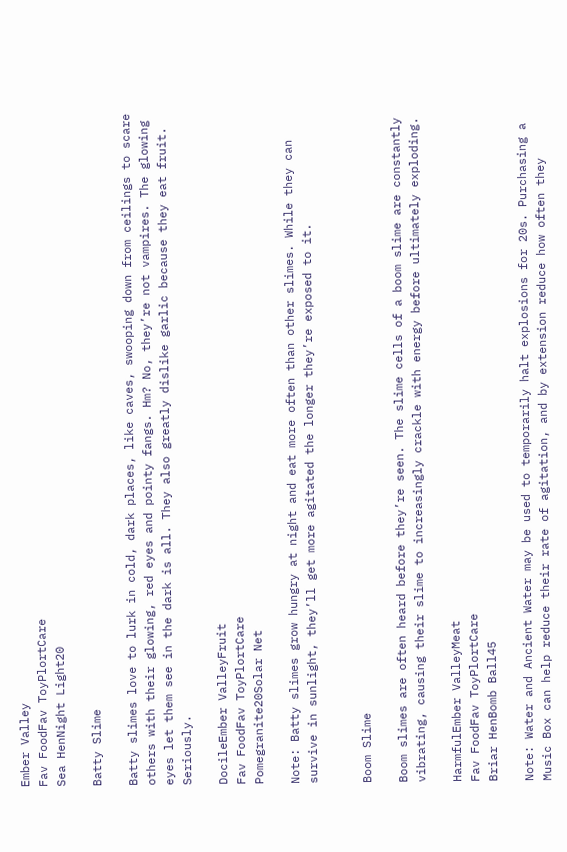Ember Valley
Fav FoodFav ToyPlortCare
Sea HenNight Light20

Batty Slime

Batty slimes love to lurk in cold, dark places, like caves, swooping down from ceilings to scare others with their glowing, red eyes and pointy fangs. Hm? No, they’re not vampires. The glowing eyes let them see in the dark is all. They also greatly dislike garlic because they eat fruit. Seriously.

DocileEmber ValleyFruit
Fav FoodFav ToyPlortCare
Pomegranite20Solar Net

Note: Batty slimes grow hungry at night and eat more often than other slimes. While they can survive in sunlight, they’ll get more agitated the longer they’re exposed to it.


Boom Slime

Boom slimes are often heard before they’re seen. The slime cells of a boom slime are constantly vibrating, causing their slime to increasingly crackle with energy before ultimately exploding.

HarmfulEmber ValleyMeat
Fav FoodFav ToyPlortCare
Briar HenBomb Ball45

Note: Water and Ancient Water may be used to temporarily halt explosions for 20s. Purchasing a Music Box can help reduce their rate of agitation, and by extension reduce how often they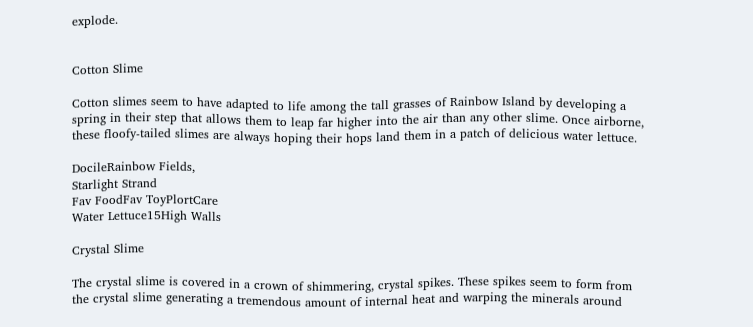explode.


Cotton Slime

Cotton slimes seem to have adapted to life among the tall grasses of Rainbow Island by developing a spring in their step that allows them to leap far higher into the air than any other slime. Once airborne, these floofy-tailed slimes are always hoping their hops land them in a patch of delicious water lettuce.

DocileRainbow Fields,
Starlight Strand
Fav FoodFav ToyPlortCare
Water Lettuce15High Walls

Crystal Slime

The crystal slime is covered in a crown of shimmering, crystal spikes. These spikes seem to form from the crystal slime generating a tremendous amount of internal heat and warping the minerals around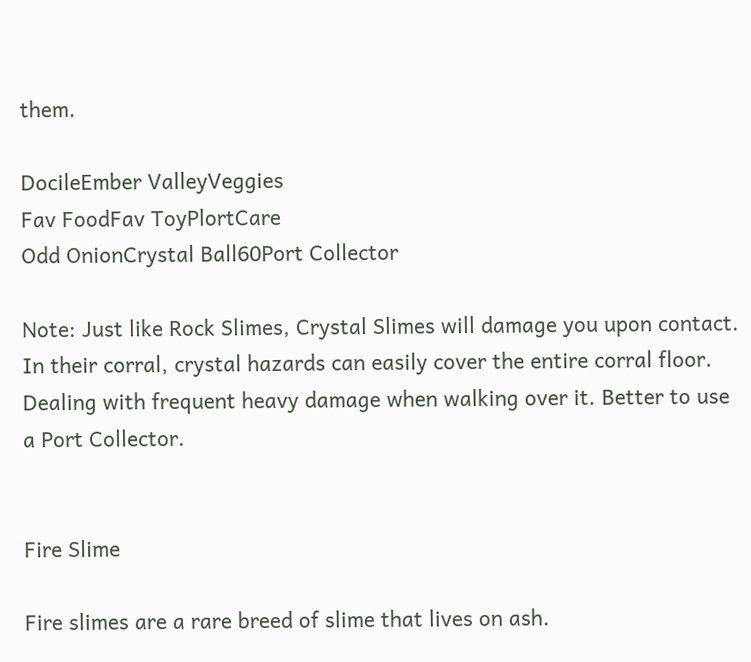them.

DocileEmber ValleyVeggies
Fav FoodFav ToyPlortCare
Odd OnionCrystal Ball60Port Collector

Note: Just like Rock Slimes, Crystal Slimes will damage you upon contact. In their corral, crystal hazards can easily cover the entire corral floor. Dealing with frequent heavy damage when walking over it. Better to use a Port Collector.


Fire Slime

Fire slimes are a rare breed of slime that lives on ash.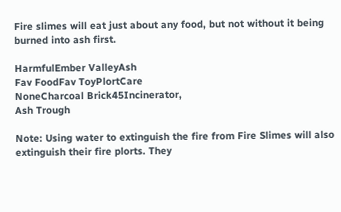Fire slimes will eat just about any food, but not without it being burned into ash first.

HarmfulEmber ValleyAsh
Fav FoodFav ToyPlortCare
NoneCharcoal Brick45Incinerator,
Ash Trough

Note: Using water to extinguish the fire from Fire Slimes will also extinguish their fire plorts. They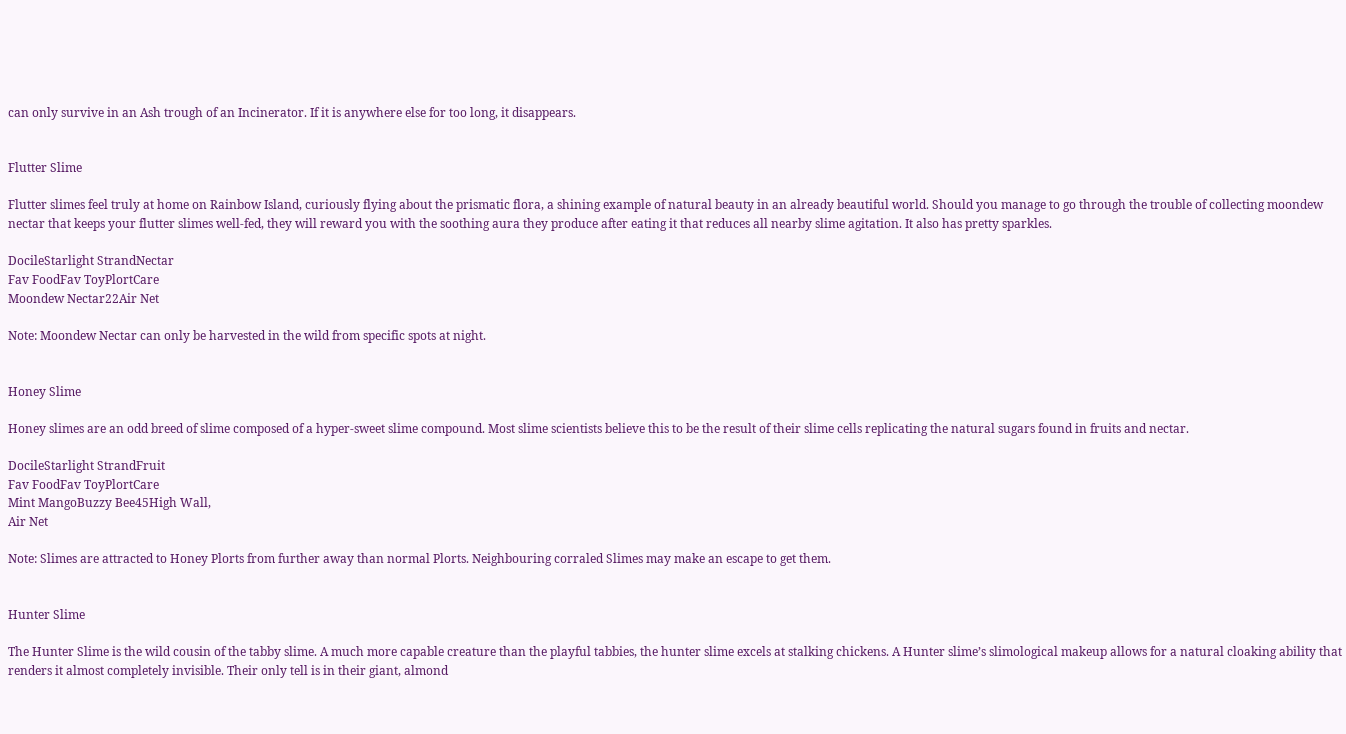can only survive in an Ash trough of an Incinerator. If it is anywhere else for too long, it disappears.


Flutter Slime

Flutter slimes feel truly at home on Rainbow Island, curiously flying about the prismatic flora, a shining example of natural beauty in an already beautiful world. Should you manage to go through the trouble of collecting moondew nectar that keeps your flutter slimes well-fed, they will reward you with the soothing aura they produce after eating it that reduces all nearby slime agitation. It also has pretty sparkles.

DocileStarlight StrandNectar
Fav FoodFav ToyPlortCare
Moondew Nectar22Air Net

Note: Moondew Nectar can only be harvested in the wild from specific spots at night.


Honey Slime

Honey slimes are an odd breed of slime composed of a hyper-sweet slime compound. Most slime scientists believe this to be the result of their slime cells replicating the natural sugars found in fruits and nectar.

DocileStarlight StrandFruit
Fav FoodFav ToyPlortCare
Mint MangoBuzzy Bee45High Wall,
Air Net

Note: Slimes are attracted to Honey Plorts from further away than normal Plorts. Neighbouring corraled Slimes may make an escape to get them.


Hunter Slime

The Hunter Slime is the wild cousin of the tabby slime. A much more capable creature than the playful tabbies, the hunter slime excels at stalking chickens. A Hunter slime’s slimological makeup allows for a natural cloaking ability that renders it almost completely invisible. Their only tell is in their giant, almond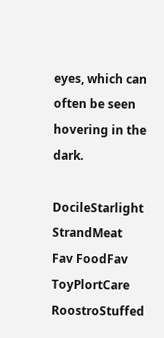eyes, which can often be seen hovering in the dark.

DocileStarlight StrandMeat
Fav FoodFav ToyPlortCare
RoostroStuffed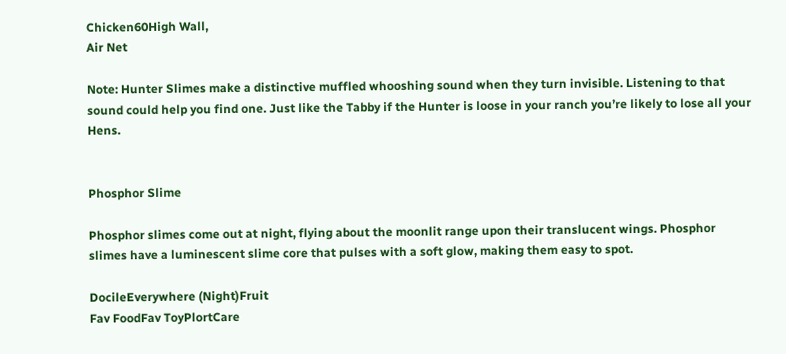Chicken60High Wall,
Air Net

Note: Hunter Slimes make a distinctive muffled whooshing sound when they turn invisible. Listening to that sound could help you find one. Just like the Tabby if the Hunter is loose in your ranch you’re likely to lose all your Hens.


Phosphor Slime

Phosphor slimes come out at night, flying about the moonlit range upon their translucent wings. Phosphor slimes have a luminescent slime core that pulses with a soft glow, making them easy to spot.

DocileEverywhere (Night)Fruit
Fav FoodFav ToyPlortCare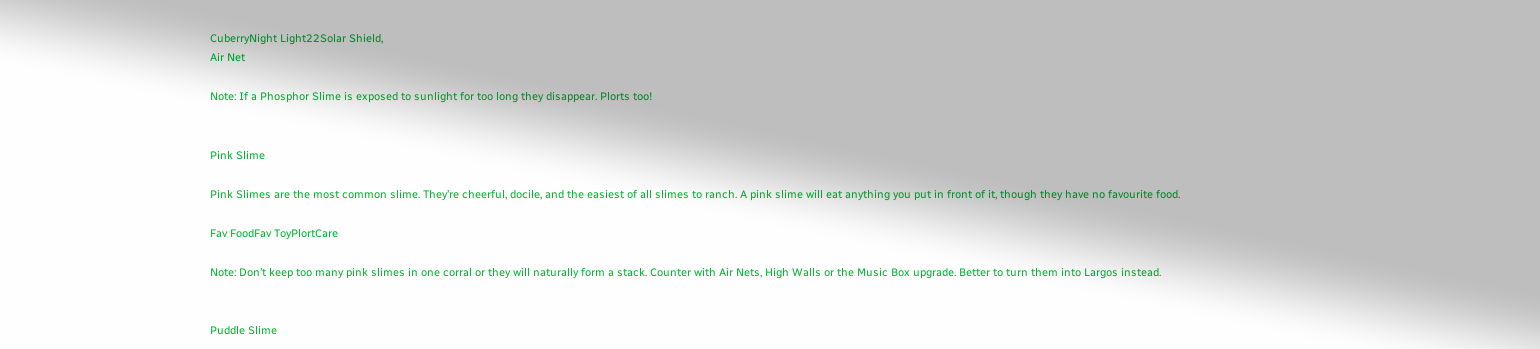CuberryNight Light22Solar Shield,
Air Net

Note: If a Phosphor Slime is exposed to sunlight for too long they disappear. Plorts too!


Pink Slime

Pink Slimes are the most common slime. They’re cheerful, docile, and the easiest of all slimes to ranch. A pink slime will eat anything you put in front of it, though they have no favourite food.

Fav FoodFav ToyPlortCare

Note: Don’t keep too many pink slimes in one corral or they will naturally form a stack. Counter with Air Nets, High Walls or the Music Box upgrade. Better to turn them into Largos instead.


Puddle Slime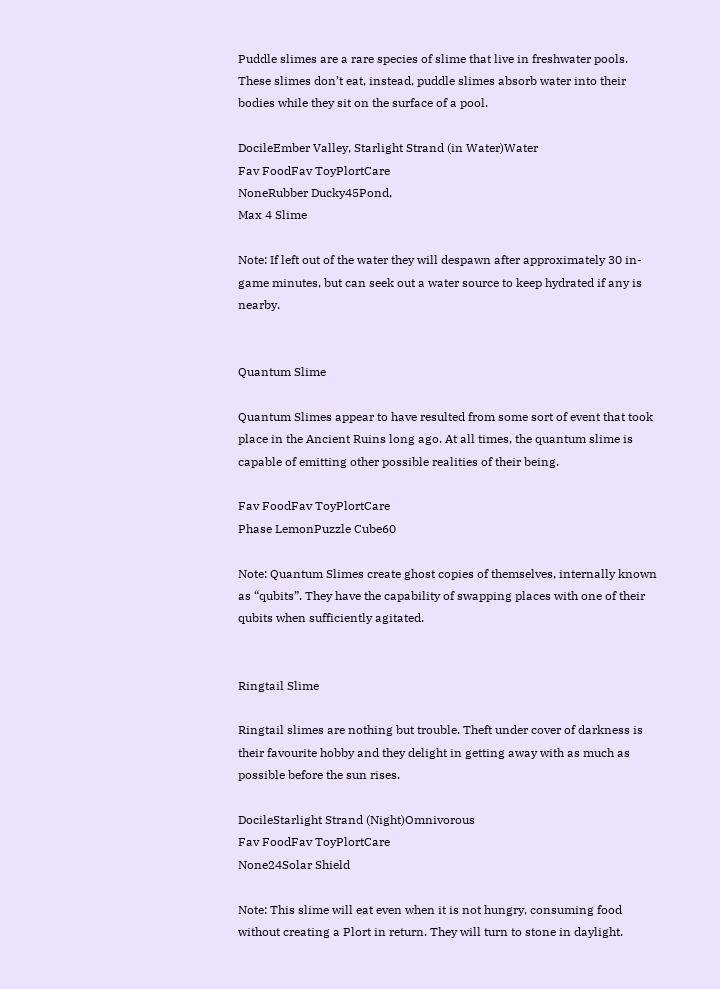Puddle slimes are a rare species of slime that live in freshwater pools. These slimes don’t eat, instead, puddle slimes absorb water into their bodies while they sit on the surface of a pool.

DocileEmber Valley, Starlight Strand (in Water)Water
Fav FoodFav ToyPlortCare
NoneRubber Ducky45Pond,
Max 4 Slime

Note: If left out of the water they will despawn after approximately 30 in-game minutes, but can seek out a water source to keep hydrated if any is nearby.


Quantum Slime

Quantum Slimes appear to have resulted from some sort of event that took place in the Ancient Ruins long ago. At all times, the quantum slime is capable of emitting other possible realities of their being.

Fav FoodFav ToyPlortCare
Phase LemonPuzzle Cube60

Note: Quantum Slimes create ghost copies of themselves, internally known as “qubits”. They have the capability of swapping places with one of their qubits when sufficiently agitated.


Ringtail Slime

Ringtail slimes are nothing but trouble. Theft under cover of darkness is their favourite hobby and they delight in getting away with as much as possible before the sun rises.

DocileStarlight Strand (Night)Omnivorous
Fav FoodFav ToyPlortCare
None24Solar Shield

Note: This slime will eat even when it is not hungry, consuming food without creating a Plort in return. They will turn to stone in daylight.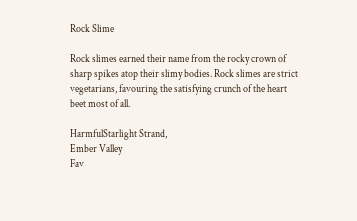Rock Slime

Rock slimes earned their name from the rocky crown of sharp spikes atop their slimy bodies. Rock slimes are strict vegetarians, favouring the satisfying crunch of the heart beet most of all.

HarmfulStarlight Strand,
Ember Valley
Fav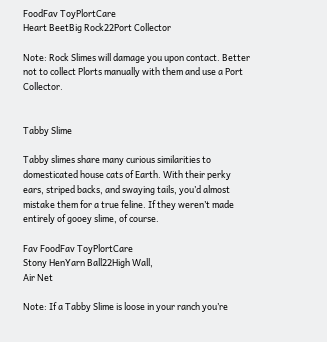FoodFav ToyPlortCare
Heart BeetBig Rock22Port Collector

Note: Rock Slimes will damage you upon contact. Better not to collect Plorts manually with them and use a Port Collector.


Tabby Slime

Tabby slimes share many curious similarities to domesticated house cats of Earth. With their perky ears, striped backs, and swaying tails, you’d almost mistake them for a true feline. If they weren’t made entirely of gooey slime, of course.

Fav FoodFav ToyPlortCare
Stony HenYarn Ball22High Wall,
Air Net

Note: If a Tabby Slime is loose in your ranch you’re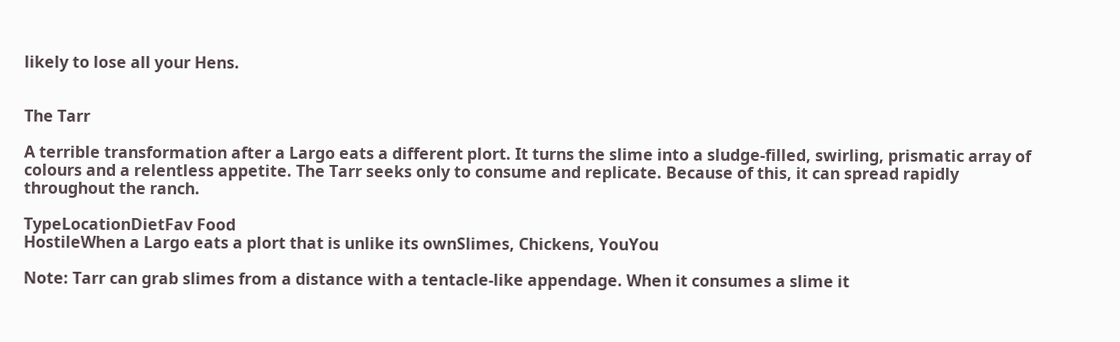likely to lose all your Hens.


The Tarr

A terrible transformation after a Largo eats a different plort. It turns the slime into a sludge-filled, swirling, prismatic array of colours and a relentless appetite. The Tarr seeks only to consume and replicate. Because of this, it can spread rapidly throughout the ranch.

TypeLocationDietFav Food
HostileWhen a Largo eats a plort that is unlike its ownSlimes, Chickens, YouYou

Note: Tarr can grab slimes from a distance with a tentacle-like appendage. When it consumes a slime it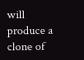will produce a clone of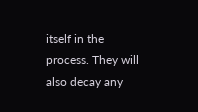itself in the process. They will also decay any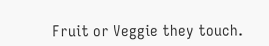Fruit or Veggie they touch.